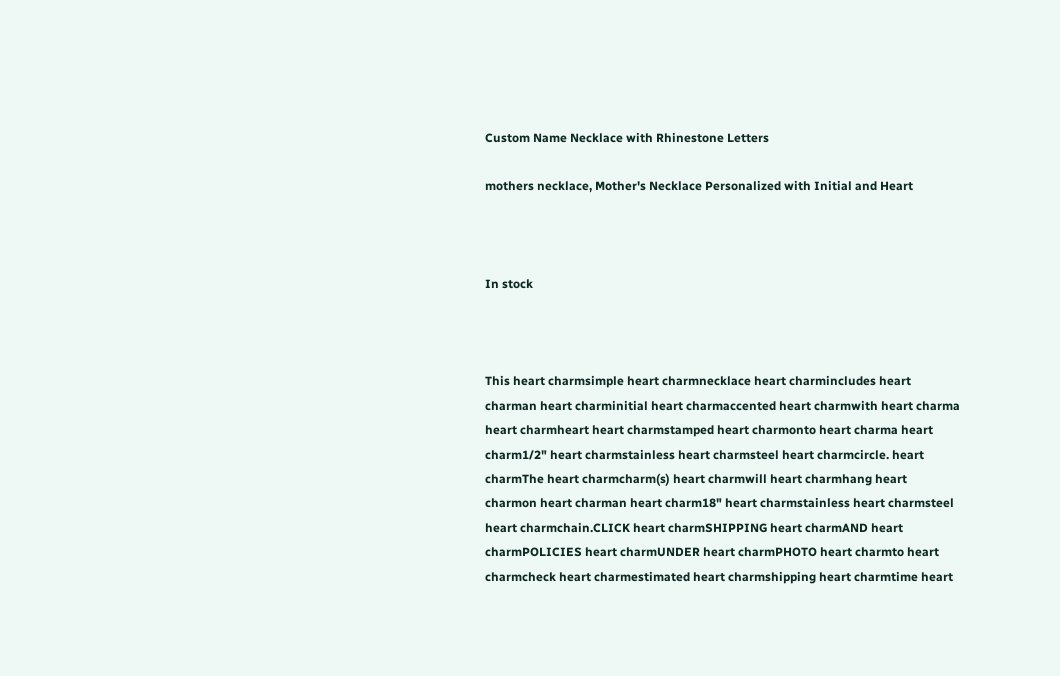Custom Name Necklace with Rhinestone Letters

mothers necklace, Mother's Necklace Personalized with Initial and Heart



In stock



This heart charmsimple heart charmnecklace heart charmincludes heart charman heart charminitial heart charmaccented heart charmwith heart charma heart charmheart heart charmstamped heart charmonto heart charma heart charm1/2" heart charmstainless heart charmsteel heart charmcircle. heart charmThe heart charmcharm(s) heart charmwill heart charmhang heart charmon heart charman heart charm18" heart charmstainless heart charmsteel heart charmchain.CLICK heart charmSHIPPING heart charmAND heart charmPOLICIES heart charmUNDER heart charmPHOTO heart charmto heart charmcheck heart charmestimated heart charmshipping heart charmtime heart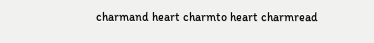charmand heart charmto heart charmread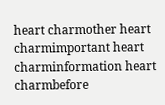heart charmother heart charmimportant heart charminformation heart charmbefore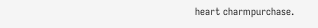heart charmpurchase.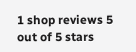1 shop reviews 5 out of 5 stars